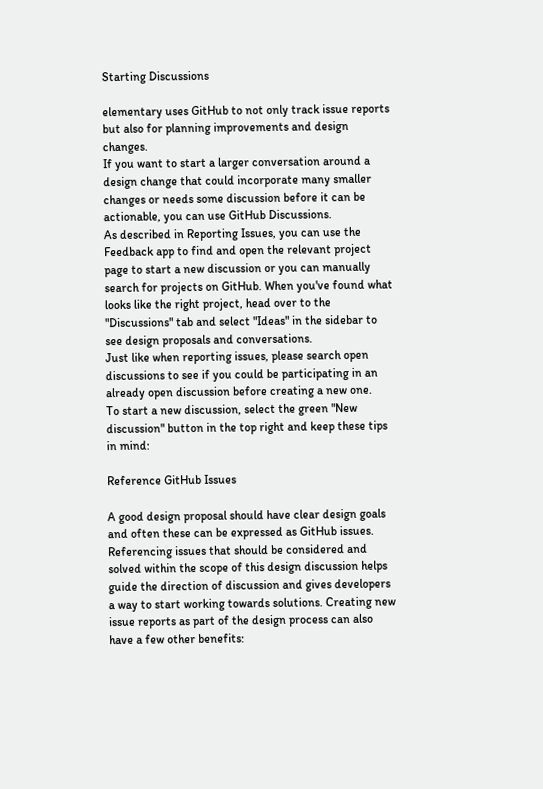Starting Discussions

elementary uses GitHub to not only track issue reports but also for planning improvements and design changes.
If you want to start a larger conversation around a design change that could incorporate many smaller changes or needs some discussion before it can be actionable, you can use GitHub Discussions.
As described in Reporting Issues, you can use the Feedback app to find and open the relevant project page to start a new discussion or you can manually search for projects on GitHub. When you've found what looks like the right project, head over to the "Discussions" tab and select "Ideas" in the sidebar to see design proposals and conversations.
Just like when reporting issues, please search open discussions to see if you could be participating in an already open discussion before creating a new one.
To start a new discussion, select the green "New discussion" button in the top right and keep these tips in mind:

Reference GitHub Issues

A good design proposal should have clear design goals and often these can be expressed as GitHub issues. Referencing issues that should be considered and solved within the scope of this design discussion helps guide the direction of discussion and gives developers a way to start working towards solutions. Creating new issue reports as part of the design process can also have a few other benefits: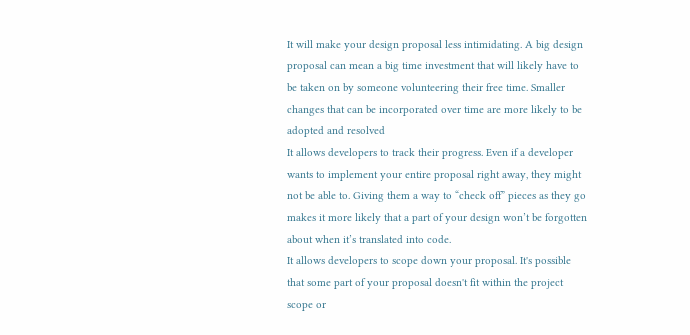It will make your design proposal less intimidating. A big design proposal can mean a big time investment that will likely have to be taken on by someone volunteering their free time. Smaller changes that can be incorporated over time are more likely to be adopted and resolved
It allows developers to track their progress. Even if a developer wants to implement your entire proposal right away, they might not be able to. Giving them a way to “check off” pieces as they go makes it more likely that a part of your design won’t be forgotten about when it’s translated into code.
It allows developers to scope down your proposal. It's possible that some part of your proposal doesn't fit within the project scope or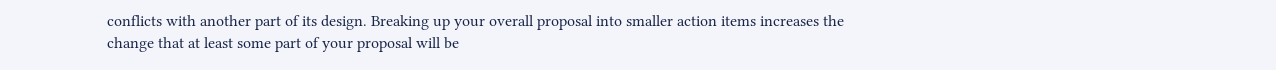conflicts with another part of its design. Breaking up your overall proposal into smaller action items increases the change that at least some part of your proposal will be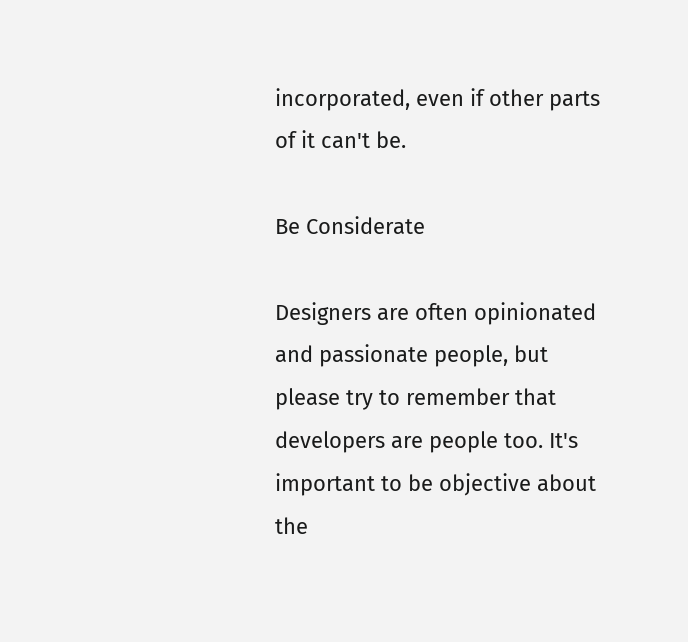incorporated, even if other parts of it can't be.

Be Considerate

Designers are often opinionated and passionate people, but please try to remember that developers are people too. It's important to be objective about the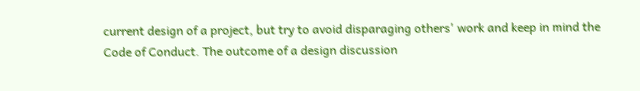current design of a project, but try to avoid disparaging others' work and keep in mind the Code of Conduct. The outcome of a design discussion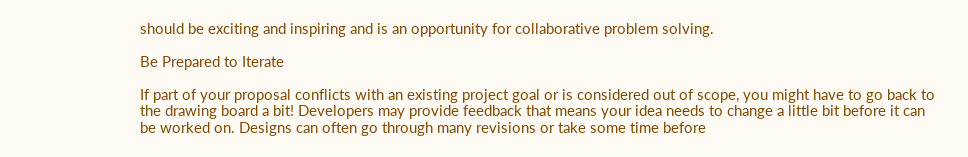should be exciting and inspiring and is an opportunity for collaborative problem solving.

Be Prepared to Iterate

If part of your proposal conflicts with an existing project goal or is considered out of scope, you might have to go back to the drawing board a bit! Developers may provide feedback that means your idea needs to change a little bit before it can be worked on. Designs can often go through many revisions or take some time before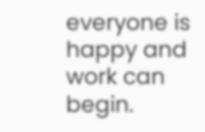everyone is happy and work can begin.